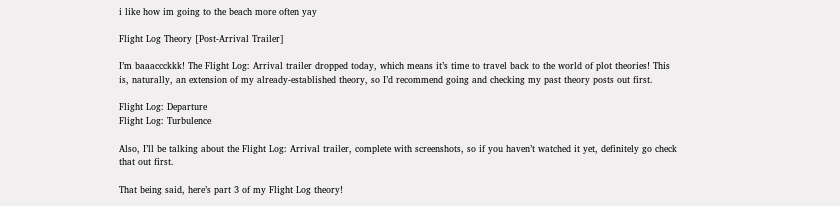i like how im going to the beach more often yay

Flight Log Theory [Post-Arrival Trailer]

I’m baaaccckkk! The Flight Log: Arrival trailer dropped today, which means it’s time to travel back to the world of plot theories! This is, naturally, an extension of my already-established theory, so I’d recommend going and checking my past theory posts out first.

Flight Log: Departure
Flight Log: Turbulence

Also, I’ll be talking about the Flight Log: Arrival trailer, complete with screenshots, so if you haven’t watched it yet, definitely go check that out first.

That being said, here’s part 3 of my Flight Log theory!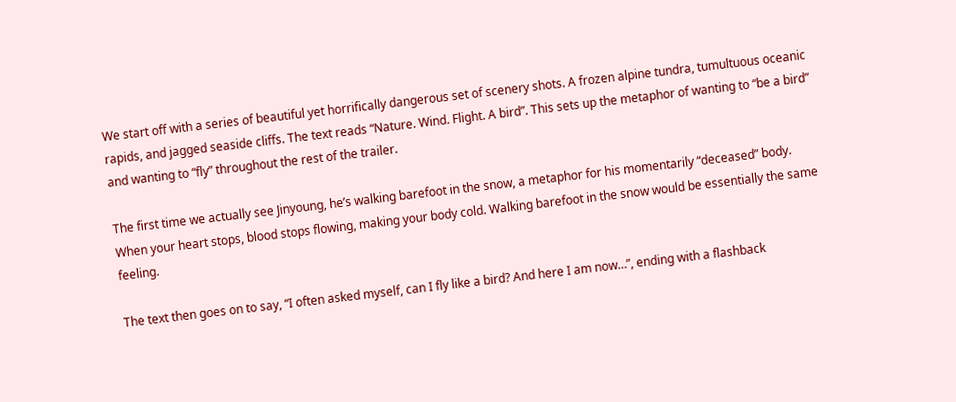We start off with a series of beautiful yet horrifically dangerous set of scenery shots. A frozen alpine tundra, tumultuous oceanic rapids, and jagged seaside cliffs. The text reads “Nature. Wind. Flight. A bird”. This sets up the metaphor of wanting to “be a bird” and wanting to “fly” throughout the rest of the trailer.

The first time we actually see Jinyoung, he’s walking barefoot in the snow, a metaphor for his momentarily “deceased” body. When your heart stops, blood stops flowing, making your body cold. Walking barefoot in the snow would be essentially the same feeling.

The text then goes on to say, “I often asked myself, can I fly like a bird? And here I am now…”, ending with a flashback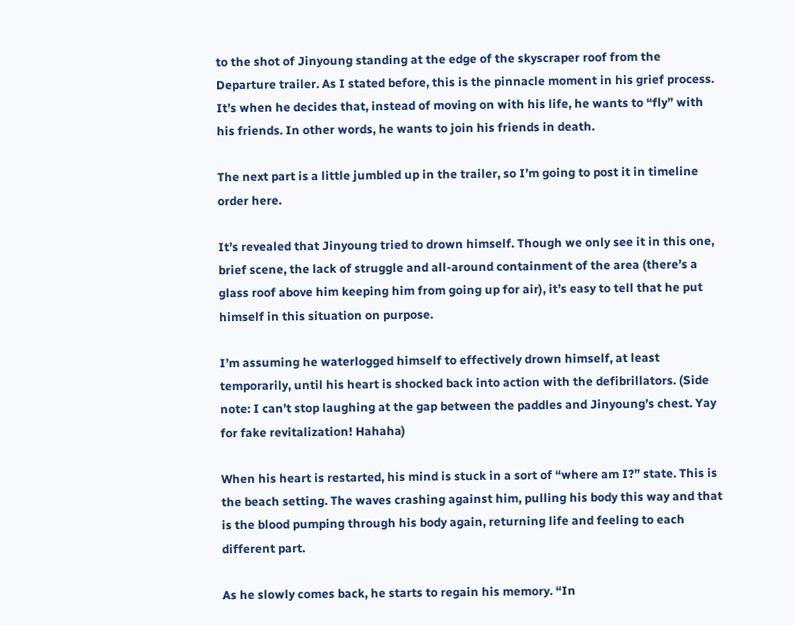to the shot of Jinyoung standing at the edge of the skyscraper roof from the Departure trailer. As I stated before, this is the pinnacle moment in his grief process. It’s when he decides that, instead of moving on with his life, he wants to “fly” with his friends. In other words, he wants to join his friends in death.

The next part is a little jumbled up in the trailer, so I’m going to post it in timeline order here.

It’s revealed that Jinyoung tried to drown himself. Though we only see it in this one, brief scene, the lack of struggle and all-around containment of the area (there’s a glass roof above him keeping him from going up for air), it’s easy to tell that he put himself in this situation on purpose.

I’m assuming he waterlogged himself to effectively drown himself, at least temporarily, until his heart is shocked back into action with the defibrillators. (Side note: I can’t stop laughing at the gap between the paddles and Jinyoung’s chest. Yay for fake revitalization! Hahaha)

When his heart is restarted, his mind is stuck in a sort of “where am I?” state. This is the beach setting. The waves crashing against him, pulling his body this way and that is the blood pumping through his body again, returning life and feeling to each different part.

As he slowly comes back, he starts to regain his memory. “In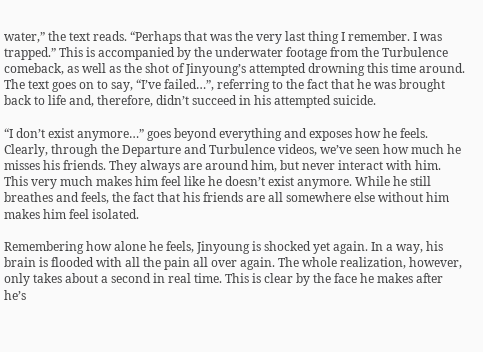water,” the text reads. “Perhaps that was the very last thing I remember. I was trapped.” This is accompanied by the underwater footage from the Turbulence comeback, as well as the shot of Jinyoung’s attempted drowning this time around. The text goes on to say, “I’ve failed…”, referring to the fact that he was brought back to life and, therefore, didn’t succeed in his attempted suicide.

“I don’t exist anymore…” goes beyond everything and exposes how he feels. Clearly, through the Departure and Turbulence videos, we’ve seen how much he misses his friends. They always are around him, but never interact with him. This very much makes him feel like he doesn’t exist anymore. While he still breathes and feels, the fact that his friends are all somewhere else without him makes him feel isolated.

Remembering how alone he feels, Jinyoung is shocked yet again. In a way, his brain is flooded with all the pain all over again. The whole realization, however, only takes about a second in real time. This is clear by the face he makes after he’s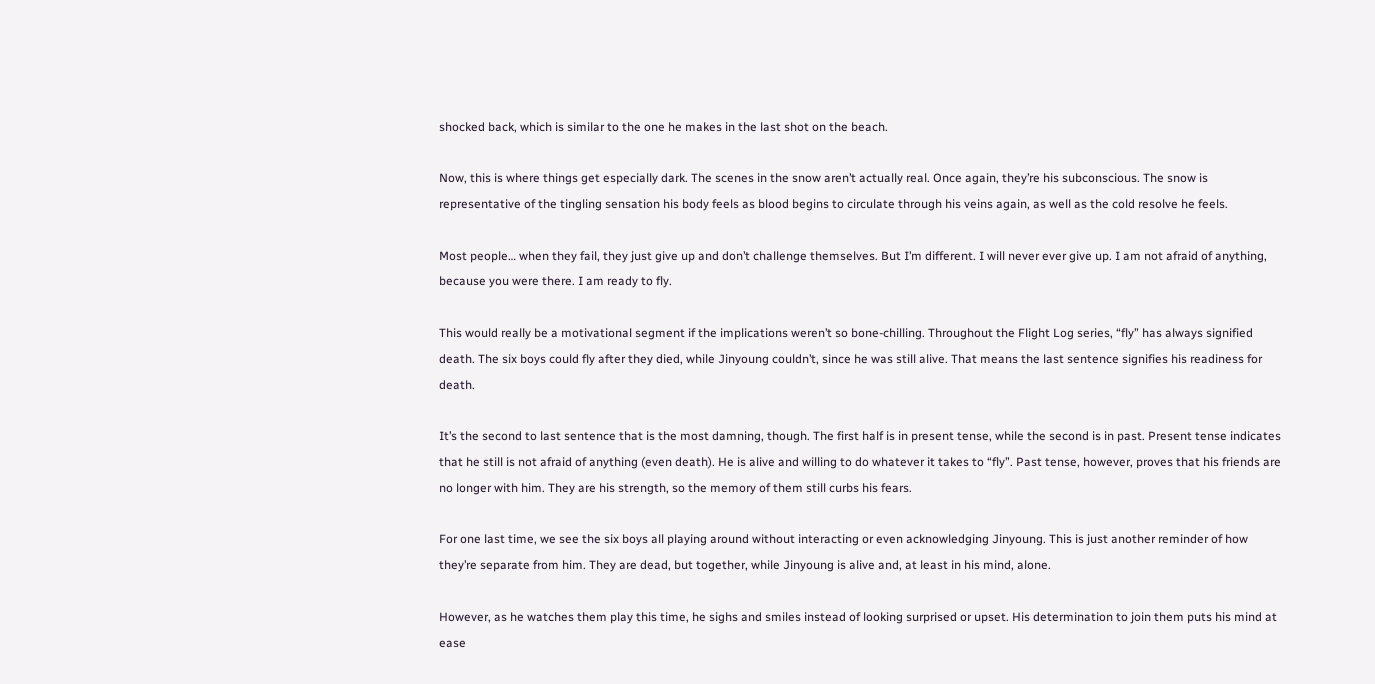shocked back, which is similar to the one he makes in the last shot on the beach.

Now, this is where things get especially dark. The scenes in the snow aren’t actually real. Once again, they’re his subconscious. The snow is representative of the tingling sensation his body feels as blood begins to circulate through his veins again, as well as the cold resolve he feels.

Most people… when they fail, they just give up and don’t challenge themselves. But I’m different. I will never ever give up. I am not afraid of anything, because you were there. I am ready to fly.

This would really be a motivational segment if the implications weren’t so bone-chilling. Throughout the Flight Log series, “fly” has always signified death. The six boys could fly after they died, while Jinyoung couldn’t, since he was still alive. That means the last sentence signifies his readiness for death.

It’s the second to last sentence that is the most damning, though. The first half is in present tense, while the second is in past. Present tense indicates that he still is not afraid of anything (even death). He is alive and willing to do whatever it takes to “fly”. Past tense, however, proves that his friends are no longer with him. They are his strength, so the memory of them still curbs his fears.

For one last time, we see the six boys all playing around without interacting or even acknowledging Jinyoung. This is just another reminder of how they’re separate from him. They are dead, but together, while Jinyoung is alive and, at least in his mind, alone.

However, as he watches them play this time, he sighs and smiles instead of looking surprised or upset. His determination to join them puts his mind at ease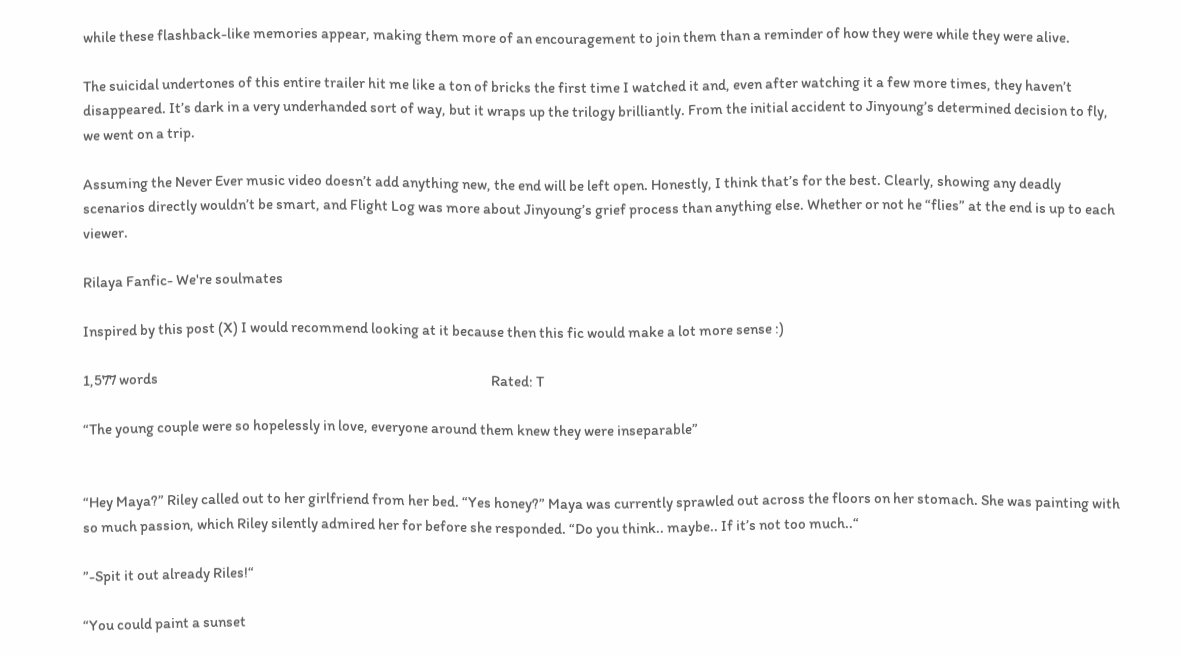while these flashback-like memories appear, making them more of an encouragement to join them than a reminder of how they were while they were alive.

The suicidal undertones of this entire trailer hit me like a ton of bricks the first time I watched it and, even after watching it a few more times, they haven’t disappeared. It’s dark in a very underhanded sort of way, but it wraps up the trilogy brilliantly. From the initial accident to Jinyoung’s determined decision to fly, we went on a trip.

Assuming the Never Ever music video doesn’t add anything new, the end will be left open. Honestly, I think that’s for the best. Clearly, showing any deadly scenarios directly wouldn’t be smart, and Flight Log was more about Jinyoung’s grief process than anything else. Whether or not he “flies” at the end is up to each viewer.

Rilaya Fanfic- We're soulmates

Inspired by this post (X) I would recommend looking at it because then this fic would make a lot more sense :)

1,577 words                                                                                                               Rated: T

“The young couple were so hopelessly in love, everyone around them knew they were inseparable”


“Hey Maya?” Riley called out to her girlfriend from her bed. “Yes honey?” Maya was currently sprawled out across the floors on her stomach. She was painting with so much passion, which Riley silently admired her for before she responded. “Do you think.. maybe.. If it’s not too much..“

”-Spit it out already Riles!“

“You could paint a sunset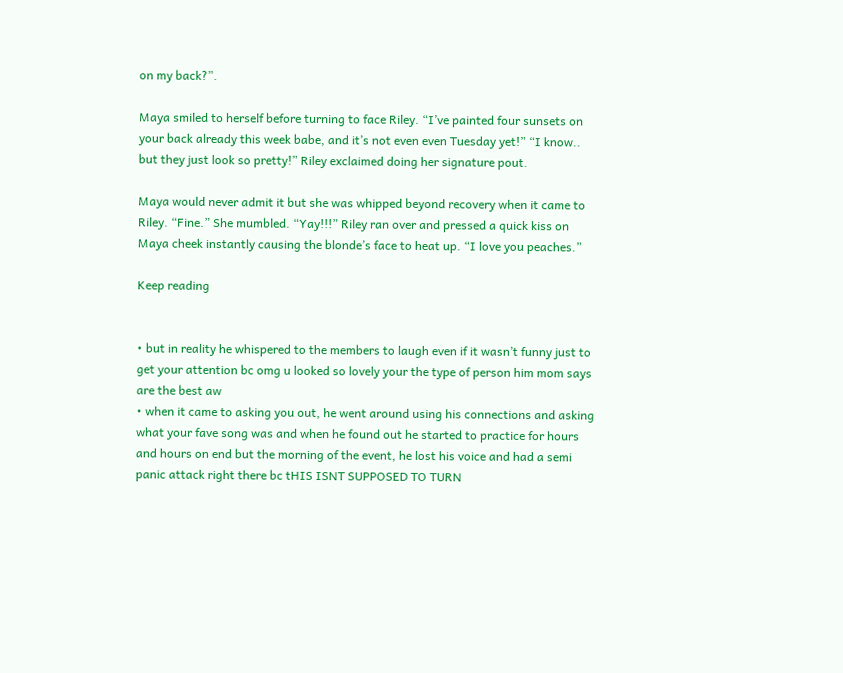on my back?”.

Maya smiled to herself before turning to face Riley. “I’ve painted four sunsets on your back already this week babe, and it’s not even even Tuesday yet!” “I know.. but they just look so pretty!” Riley exclaimed doing her signature pout.

Maya would never admit it but she was whipped beyond recovery when it came to Riley. “Fine.” She mumbled. “Yay!!!” Riley ran over and pressed a quick kiss on Maya cheek instantly causing the blonde’s face to heat up. “I love you peaches.”

Keep reading


• but in reality he whispered to the members to laugh even if it wasn’t funny just to get your attention bc omg u looked so lovely your the type of person him mom says are the best aw
• when it came to asking you out, he went around using his connections and asking what your fave song was and when he found out he started to practice for hours and hours on end but the morning of the event, he lost his voice and had a semi panic attack right there bc tHIS ISNT SUPPOSED TO TURN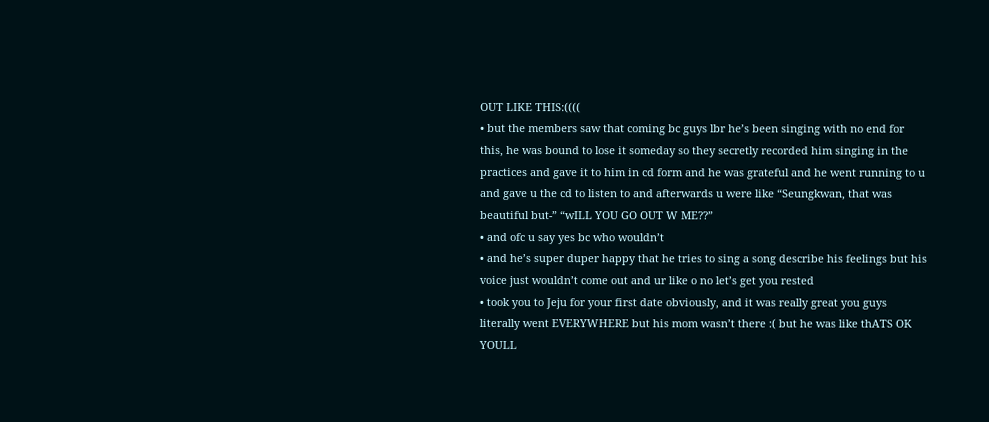OUT LIKE THIS:((((
• but the members saw that coming bc guys lbr he’s been singing with no end for this, he was bound to lose it someday so they secretly recorded him singing in the practices and gave it to him in cd form and he was grateful and he went running to u and gave u the cd to listen to and afterwards u were like “Seungkwan, that was beautiful but-” “wILL YOU GO OUT W ME??”
• and ofc u say yes bc who wouldn’t
• and he’s super duper happy that he tries to sing a song describe his feelings but his voice just wouldn’t come out and ur like o no let’s get you rested
• took you to Jeju for your first date obviously, and it was really great you guys literally went EVERYWHERE but his mom wasn’t there :( but he was like thATS OK YOULL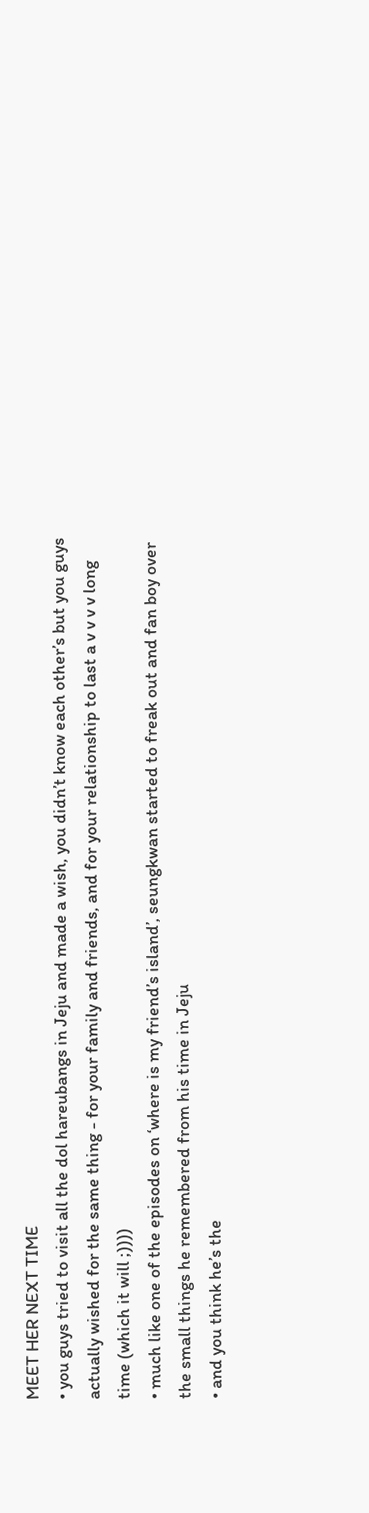MEET HER NEXT TIME
• you guys tried to visit all the dol hareubangs in Jeju and made a wish, you didn’t know each other’s but you guys actually wished for the same thing - for your family and friends, and for your relationship to last a v v v v long time (which it will ;))))
• much like one of the episodes on ‘where is my friend’s island’, seungkwan started to freak out and fan boy over the small things he remembered from his time in Jeju
• and you think he’s the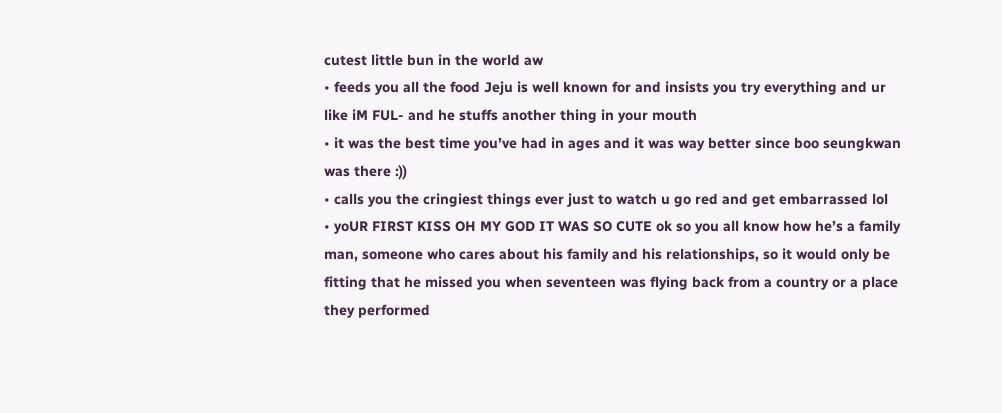cutest little bun in the world aw
• feeds you all the food Jeju is well known for and insists you try everything and ur like iM FUL- and he stuffs another thing in your mouth
• it was the best time you’ve had in ages and it was way better since boo seungkwan was there :))
• calls you the cringiest things ever just to watch u go red and get embarrassed lol
• yoUR FIRST KISS OH MY GOD IT WAS SO CUTE ok so you all know how he’s a family man, someone who cares about his family and his relationships, so it would only be fitting that he missed you when seventeen was flying back from a country or a place they performed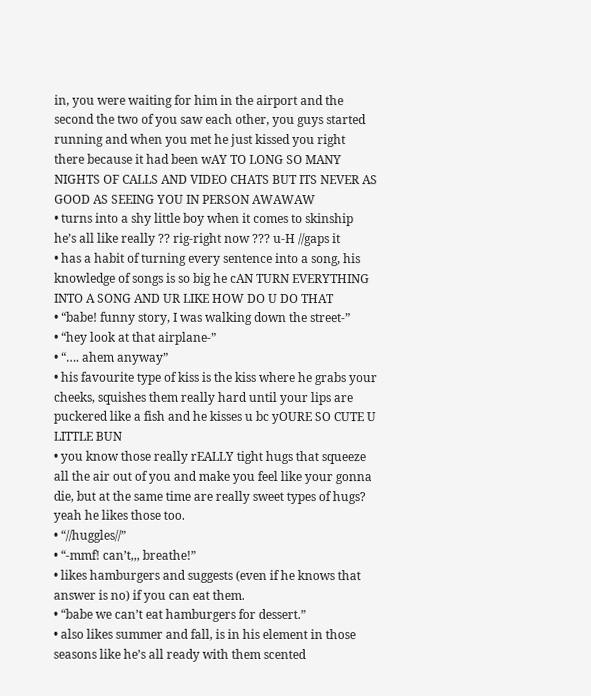in, you were waiting for him in the airport and the second the two of you saw each other, you guys started running and when you met he just kissed you right there because it had been wAY TO LONG SO MANY NIGHTS OF CALLS AND VIDEO CHATS BUT ITS NEVER AS GOOD AS SEEING YOU IN PERSON AWAWAW
• turns into a shy little boy when it comes to skinship he’s all like really ?? rig-right now ??? u-H //gaps it
• has a habit of turning every sentence into a song, his knowledge of songs is so big he cAN TURN EVERYTHING INTO A SONG AND UR LIKE HOW DO U DO THAT
• “babe! funny story, I was walking down the street-”
• “hey look at that airplane-”
• “…. ahem anyway”
• his favourite type of kiss is the kiss where he grabs your cheeks, squishes them really hard until your lips are puckered like a fish and he kisses u bc yOURE SO CUTE U LITTLE BUN
• you know those really rEALLY tight hugs that squeeze all the air out of you and make you feel like your gonna die, but at the same time are really sweet types of hugs? yeah he likes those too.
• “//huggles//”
• “-mmf! can’t,,, breathe!”
• likes hamburgers and suggests (even if he knows that answer is no) if you can eat them.
• “babe we can’t eat hamburgers for dessert.”
• also likes summer and fall, is in his element in those seasons like he’s all ready with them scented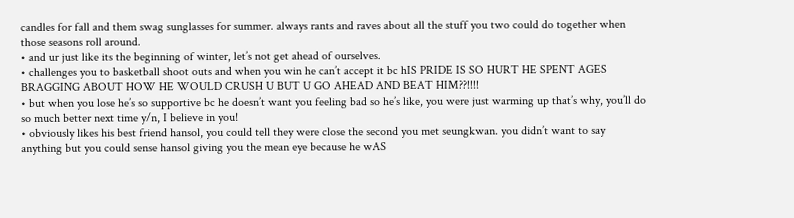candles for fall and them swag sunglasses for summer. always rants and raves about all the stuff you two could do together when those seasons roll around.
• and ur just like its the beginning of winter, let’s not get ahead of ourselves.
• challenges you to basketball shoot outs and when you win he can’t accept it bc hIS PRIDE IS SO HURT HE SPENT AGES BRAGGING ABOUT HOW HE WOULD CRUSH U BUT U GO AHEAD AND BEAT HIM??!!!!
• but when you lose he’s so supportive bc he doesn’t want you feeling bad so he’s like, you were just warming up that’s why, you’ll do so much better next time y/n, I believe in you!
• obviously likes his best friend hansol, you could tell they were close the second you met seungkwan. you didn’t want to say anything but you could sense hansol giving you the mean eye because he wAS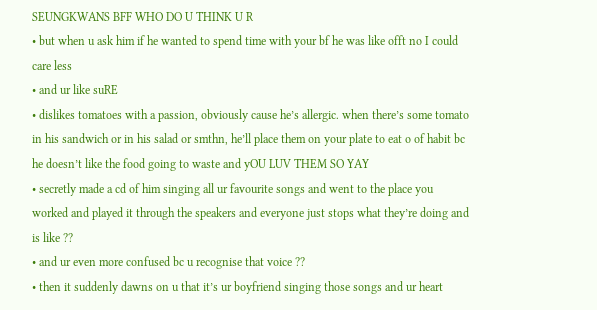SEUNGKWANS BFF WHO DO U THINK U R
• but when u ask him if he wanted to spend time with your bf he was like offt no I could care less
• and ur like suRE
• dislikes tomatoes with a passion, obviously cause he’s allergic. when there’s some tomato in his sandwich or in his salad or smthn, he’ll place them on your plate to eat o of habit bc he doesn’t like the food going to waste and yOU LUV THEM SO YAY
• secretly made a cd of him singing all ur favourite songs and went to the place you worked and played it through the speakers and everyone just stops what they’re doing and is like ??
• and ur even more confused bc u recognise that voice ??
• then it suddenly dawns on u that it’s ur boyfriend singing those songs and ur heart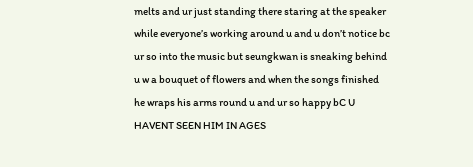melts and ur just standing there staring at the speaker while everyone’s working around u and u don’t notice bc ur so into the music but seungkwan is sneaking behind u w a bouquet of flowers and when the songs finished he wraps his arms round u and ur so happy bC U HAVENT SEEN HIM IN AGES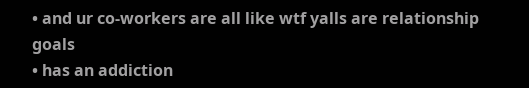• and ur co-workers are all like wtf yalls are relationship goals
• has an addiction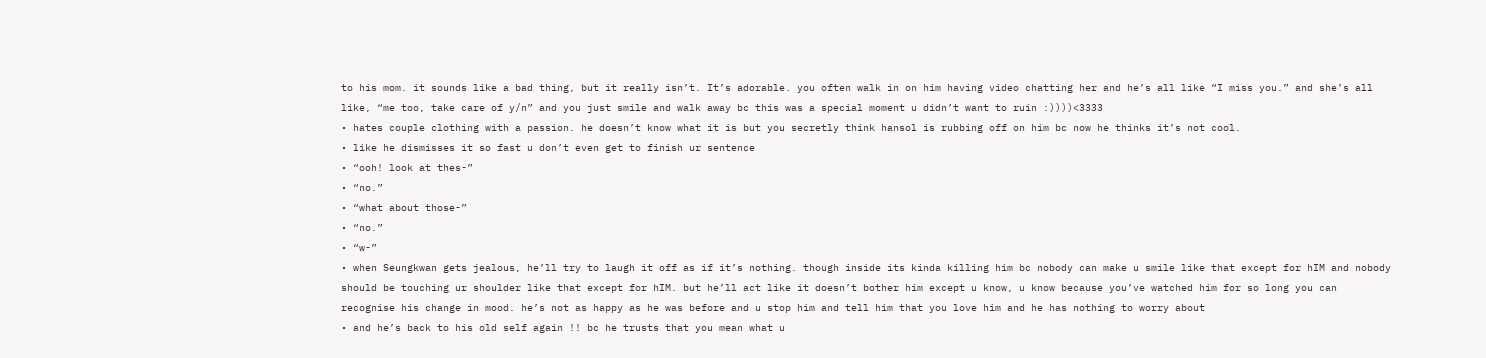to his mom. it sounds like a bad thing, but it really isn’t. It’s adorable. you often walk in on him having video chatting her and he’s all like “I miss you.” and she’s all like, “me too, take care of y/n” and you just smile and walk away bc this was a special moment u didn’t want to ruin :))))<3333
• hates couple clothing with a passion. he doesn’t know what it is but you secretly think hansol is rubbing off on him bc now he thinks it’s not cool.
• like he dismisses it so fast u don’t even get to finish ur sentence
• “ooh! look at thes-”
• “no.”
• “what about those-”
• “no.”
• “w-”
• when Seungkwan gets jealous, he’ll try to laugh it off as if it’s nothing. though inside its kinda killing him bc nobody can make u smile like that except for hIM and nobody should be touching ur shoulder like that except for hIM. but he’ll act like it doesn’t bother him except u know, u know because you’ve watched him for so long you can recognise his change in mood. he’s not as happy as he was before and u stop him and tell him that you love him and he has nothing to worry about
• and he’s back to his old self again !! bc he trusts that you mean what u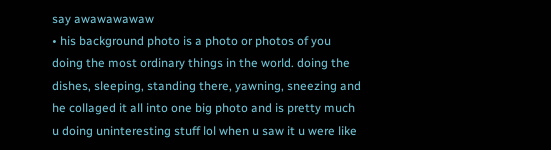say awawawawaw
• his background photo is a photo or photos of you doing the most ordinary things in the world. doing the dishes, sleeping, standing there, yawning, sneezing and he collaged it all into one big photo and is pretty much u doing uninteresting stuff lol when u saw it u were like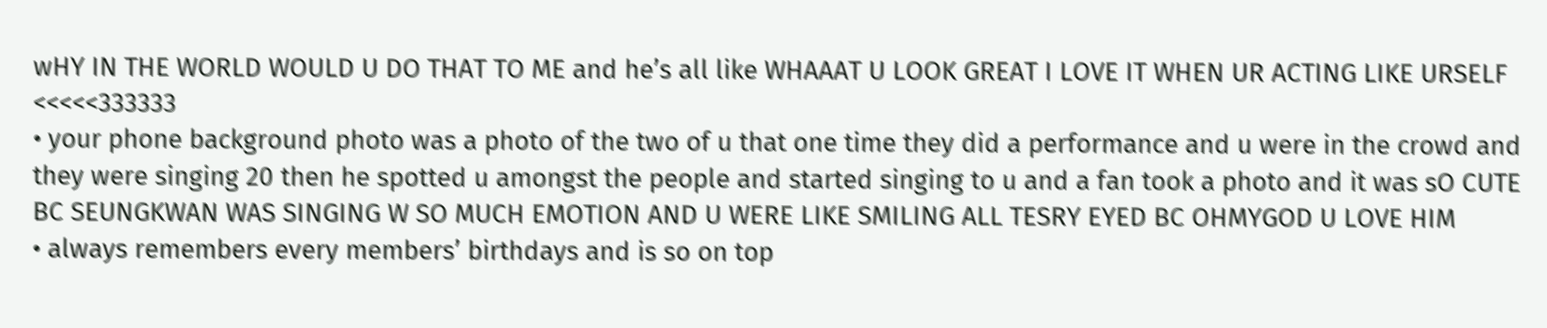wHY IN THE WORLD WOULD U DO THAT TO ME and he’s all like WHAAAT U LOOK GREAT I LOVE IT WHEN UR ACTING LIKE URSELF <<<<<333333
• your phone background photo was a photo of the two of u that one time they did a performance and u were in the crowd and they were singing 20 then he spotted u amongst the people and started singing to u and a fan took a photo and it was sO CUTE BC SEUNGKWAN WAS SINGING W SO MUCH EMOTION AND U WERE LIKE SMILING ALL TESRY EYED BC OHMYGOD U LOVE HIM
• always remembers every members’ birthdays and is so on top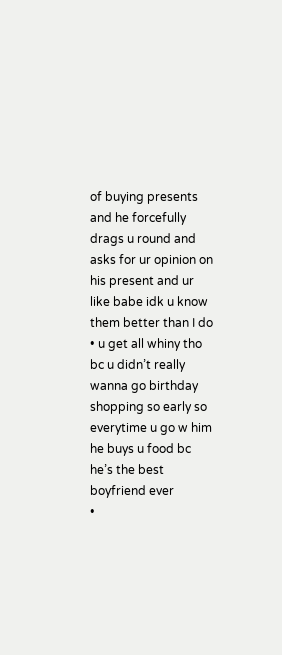of buying presents and he forcefully drags u round and asks for ur opinion on his present and ur like babe idk u know them better than I do
• u get all whiny tho bc u didn’t really wanna go birthday shopping so early so everytime u go w him he buys u food bc he’s the best boyfriend ever
•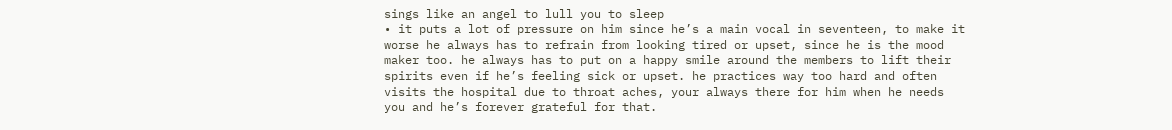sings like an angel to lull you to sleep
• it puts a lot of pressure on him since he’s a main vocal in seventeen, to make it worse he always has to refrain from looking tired or upset, since he is the mood maker too. he always has to put on a happy smile around the members to lift their spirits even if he’s feeling sick or upset. he practices way too hard and often visits the hospital due to throat aches, your always there for him when he needs you and he’s forever grateful for that.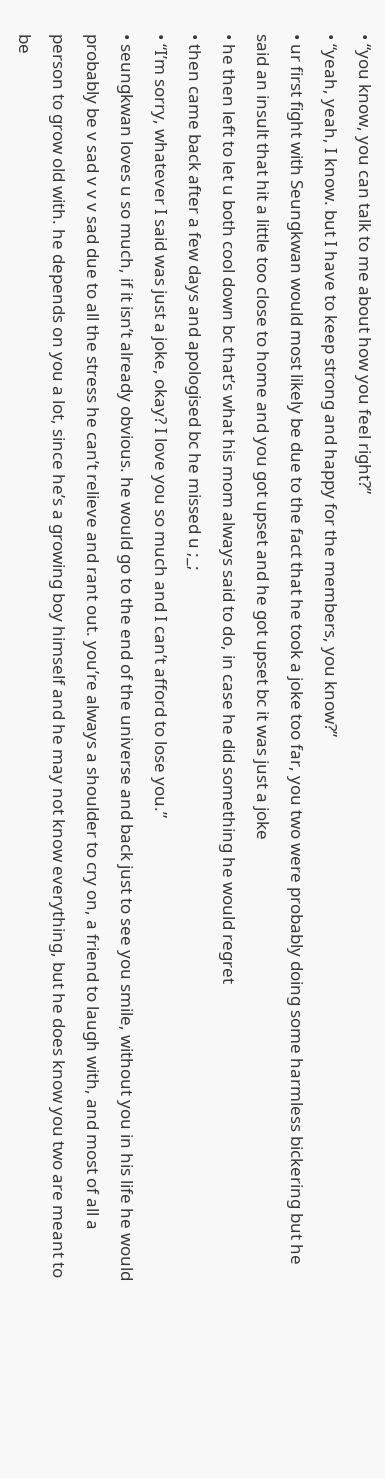• “you know, you can talk to me about how you feel right?”
• “yeah, yeah, I know. but I have to keep strong and happy for the members, you know?”
• ur first fight with Seungkwan would most likely be due to the fact that he took a joke too far, you two were probably doing some harmless bickering but he said an insult that hit a little too close to home and you got upset and he got upset bc it was just a joke
• he then left to let u both cool down bc that’s what his mom always said to do, in case he did something he would regret
• then came back after a few days and apologised bc he missed u ;_;
• “I’m sorry, whatever I said was just a joke, okay? I love you so much and I can’t afford to lose you.”
• seungkwan loves u so much, if it isn’t already obvious. he would go to the end of the universe and back just to see you smile, without you in his life he would probably be v sad v v v sad due to all the stress he can’t relieve and rant out. you’re always a shoulder to cry on, a friend to laugh with, and most of all a person to grow old with. he depends on you a lot, since he’s a growing boy himself and he may not know everything, but he does know you two are meant to be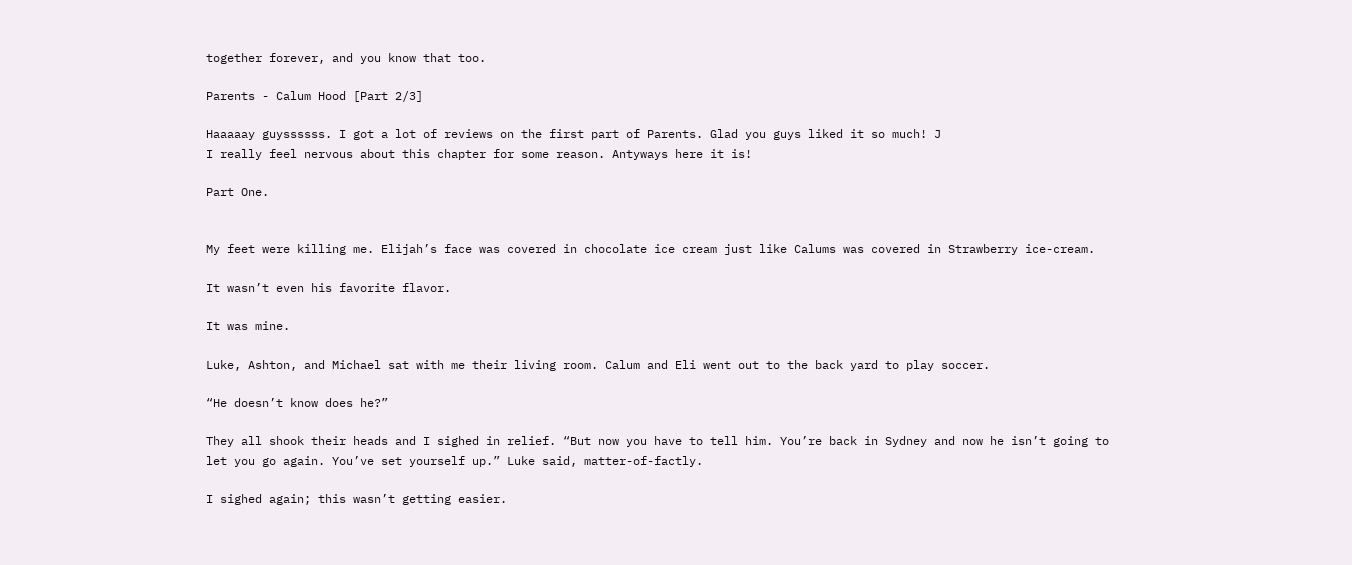together forever, and you know that too.

Parents - Calum Hood [Part 2/3]

Haaaaay guyssssss. I got a lot of reviews on the first part of Parents. Glad you guys liked it so much! J
I really feel nervous about this chapter for some reason. Antyways here it is!

Part One.


My feet were killing me. Elijah’s face was covered in chocolate ice cream just like Calums was covered in Strawberry ice-cream.

It wasn’t even his favorite flavor.

It was mine.

Luke, Ashton, and Michael sat with me their living room. Calum and Eli went out to the back yard to play soccer.

“He doesn’t know does he?”

They all shook their heads and I sighed in relief. “But now you have to tell him. You’re back in Sydney and now he isn’t going to let you go again. You’ve set yourself up.” Luke said, matter-of-factly.

I sighed again; this wasn’t getting easier.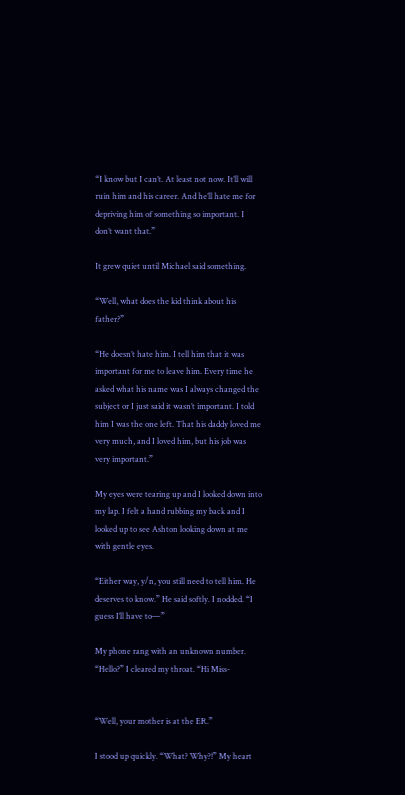“I know but I can’t. At least not now. It’ll will ruin him and his career. And he’ll hate me for depriving him of something so important. I don’t want that.”

It grew quiet until Michael said something.

“Well, what does the kid think about his father?”

“He doesn’t hate him. I tell him that it was important for me to leave him. Every time he asked what his name was I always changed the subject or I just said it wasn’t important. I told him I was the one left. That his daddy loved me very much, and I loved him, but his job was very important.”

My eyes were tearing up and I looked down into my lap. I felt a hand rubbing my back and I looked up to see Ashton looking down at me with gentle eyes.

“Either way, y/n, you still need to tell him. He deserves to know.” He said softly. I nodded. “I guess I’ll have to—”

My phone rang with an unknown number. “Hello?” I cleared my throat. “Hi Miss-


“Well, your mother is at the ER.”

I stood up quickly. “What? Why?!” My heart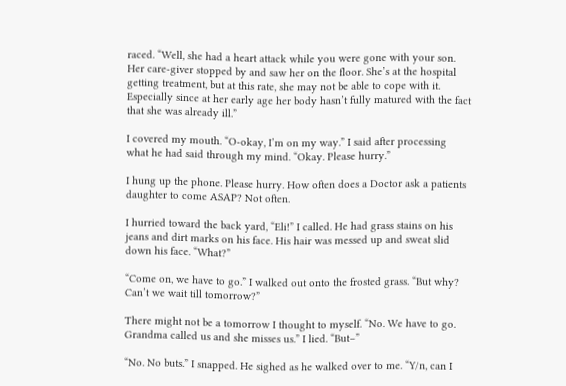raced. “Well, she had a heart attack while you were gone with your son. Her care-giver stopped by and saw her on the floor. She’s at the hospital getting treatment, but at this rate, she may not be able to cope with it. Especially since at her early age her body hasn’t fully matured with the fact that she was already ill.”

I covered my mouth. “O-okay, I’m on my way.” I said after processing what he had said through my mind. “Okay. Please hurry.”

I hung up the phone. Please hurry. How often does a Doctor ask a patients daughter to come ASAP? Not often.

I hurried toward the back yard, “Eli!” I called. He had grass stains on his jeans and dirt marks on his face. His hair was messed up and sweat slid down his face. “What?”

“Come on, we have to go.” I walked out onto the frosted grass. “But why? Can’t we wait till tomorrow?”

There might not be a tomorrow I thought to myself. “No. We have to go. Grandma called us and she misses us.” I lied. “But–”

“No. No buts.” I snapped. He sighed as he walked over to me. “Y/n, can I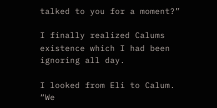talked to you for a moment?”

I finally realized Calums existence which I had been ignoring all day.

I looked from Eli to Calum. “We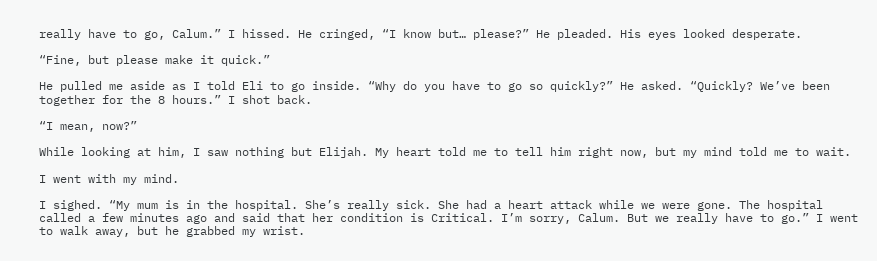really have to go, Calum.” I hissed. He cringed, “I know but… please?” He pleaded. His eyes looked desperate.

“Fine, but please make it quick.”

He pulled me aside as I told Eli to go inside. “Why do you have to go so quickly?” He asked. “Quickly? We’ve been together for the 8 hours.” I shot back.

“I mean, now?”

While looking at him, I saw nothing but Elijah. My heart told me to tell him right now, but my mind told me to wait.

I went with my mind.

I sighed. “My mum is in the hospital. She’s really sick. She had a heart attack while we were gone. The hospital called a few minutes ago and said that her condition is Critical. I’m sorry, Calum. But we really have to go.” I went to walk away, but he grabbed my wrist.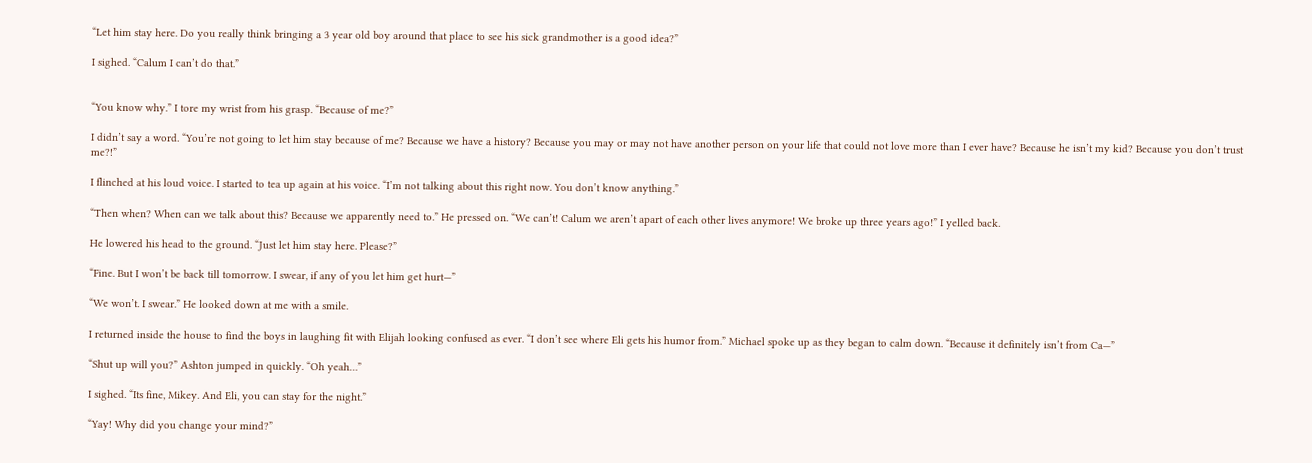“Let him stay here. Do you really think bringing a 3 year old boy around that place to see his sick grandmother is a good idea?”

I sighed. “Calum I can’t do that.”


“You know why.” I tore my wrist from his grasp. “Because of me?”

I didn’t say a word. “You’re not going to let him stay because of me? Because we have a history? Because you may or may not have another person on your life that could not love more than I ever have? Because he isn’t my kid? Because you don’t trust me?!”

I flinched at his loud voice. I started to tea up again at his voice. “I’m not talking about this right now. You don’t know anything.”

“Then when? When can we talk about this? Because we apparently need to.” He pressed on. “We can’t! Calum we aren’t apart of each other lives anymore! We broke up three years ago!” I yelled back.

He lowered his head to the ground. “Just let him stay here. Please?”

“Fine. But I won’t be back till tomorrow. I swear, if any of you let him get hurt—”

“We won’t. I swear.” He looked down at me with a smile.

I returned inside the house to find the boys in laughing fit with Elijah looking confused as ever. “I don’t see where Eli gets his humor from.” Michael spoke up as they began to calm down. “Because it definitely isn’t from Ca—”

“Shut up will you?” Ashton jumped in quickly. “Oh yeah…”

I sighed. “Its fine, Mikey. And Eli, you can stay for the night.”

“Yay! Why did you change your mind?”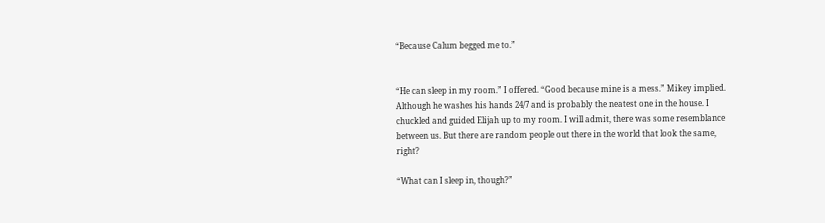“Because Calum begged me to.”


“He can sleep in my room.” I offered. “Good because mine is a mess.” Mikey implied. Although he washes his hands 24/7 and is probably the neatest one in the house. I chuckled and guided Elijah up to my room. I will admit, there was some resemblance between us. But there are random people out there in the world that look the same, right?

“What can I sleep in, though?”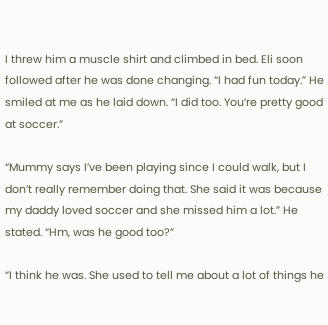I threw him a muscle shirt and climbed in bed. Eli soon followed after he was done changing. “I had fun today.” He smiled at me as he laid down. “I did too. You’re pretty good at soccer.”

“Mummy says I’ve been playing since I could walk, but I don’t really remember doing that. She said it was because my daddy loved soccer and she missed him a lot.” He stated. “Hm, was he good too?”

“I think he was. She used to tell me about a lot of things he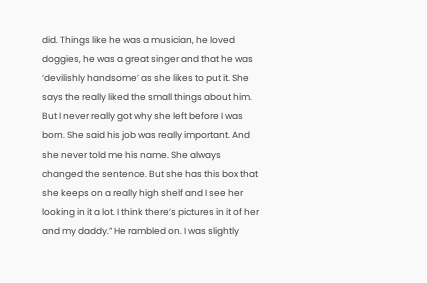did. Things like he was a musician, he loved doggies, he was a great singer and that he was ‘devilishly handsome’ as she likes to put it. She says the really liked the small things about him. But I never really got why she left before I was born. She said his job was really important. And she never told me his name. She always changed the sentence. But she has this box that she keeps on a really high shelf and I see her looking in it a lot. I think there’s pictures in it of her and my daddy.” He rambled on. I was slightly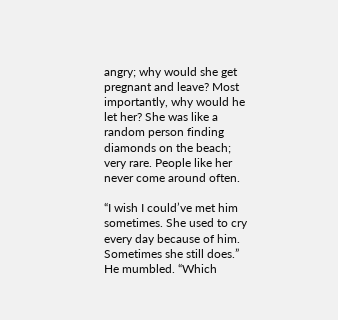angry; why would she get pregnant and leave? Most importantly, why would he let her? She was like a random person finding diamonds on the beach; very rare. People like her never come around often.

“I wish I could’ve met him sometimes. She used to cry every day because of him. Sometimes she still does.” He mumbled. “Which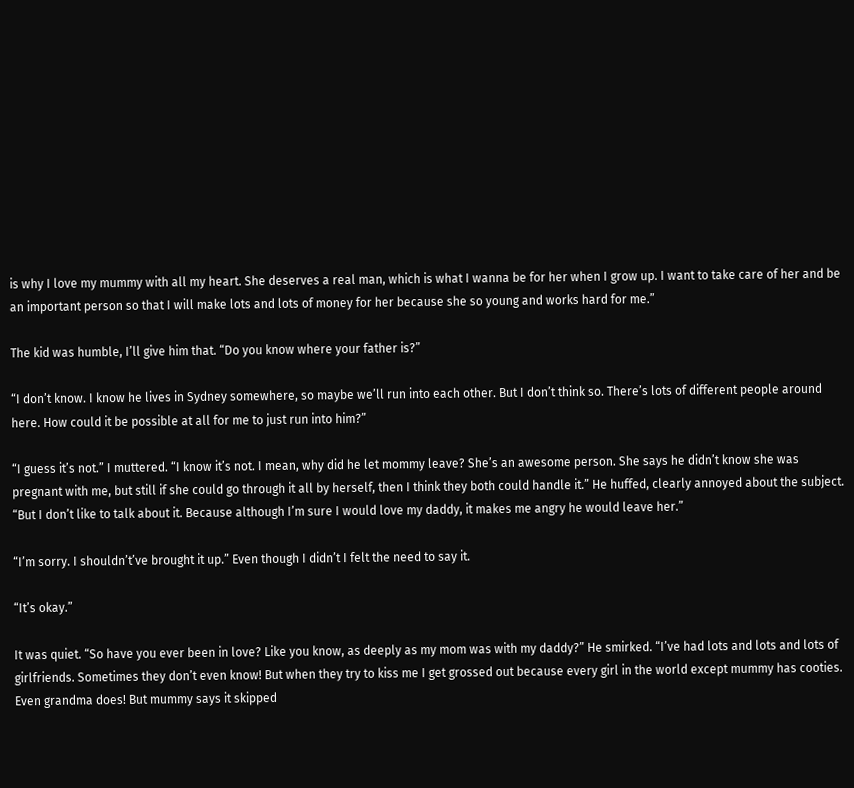is why I love my mummy with all my heart. She deserves a real man, which is what I wanna be for her when I grow up. I want to take care of her and be an important person so that I will make lots and lots of money for her because she so young and works hard for me.”

The kid was humble, I’ll give him that. “Do you know where your father is?”

“I don’t know. I know he lives in Sydney somewhere, so maybe we’ll run into each other. But I don’t think so. There’s lots of different people around here. How could it be possible at all for me to just run into him?”

“I guess it’s not.” I muttered. “I know it’s not. I mean, why did he let mommy leave? She’s an awesome person. She says he didn’t know she was pregnant with me, but still if she could go through it all by herself, then I think they both could handle it.” He huffed, clearly annoyed about the subject. “But I don’t like to talk about it. Because although I’m sure I would love my daddy, it makes me angry he would leave her.”

“I’m sorry. I shouldn’t’ve brought it up.” Even though I didn’t I felt the need to say it.

“It’s okay.”

It was quiet. “So have you ever been in love? Like you know, as deeply as my mom was with my daddy?” He smirked. “I’ve had lots and lots and lots of girlfriends. Sometimes they don’t even know! But when they try to kiss me I get grossed out because every girl in the world except mummy has cooties. Even grandma does! But mummy says it skipped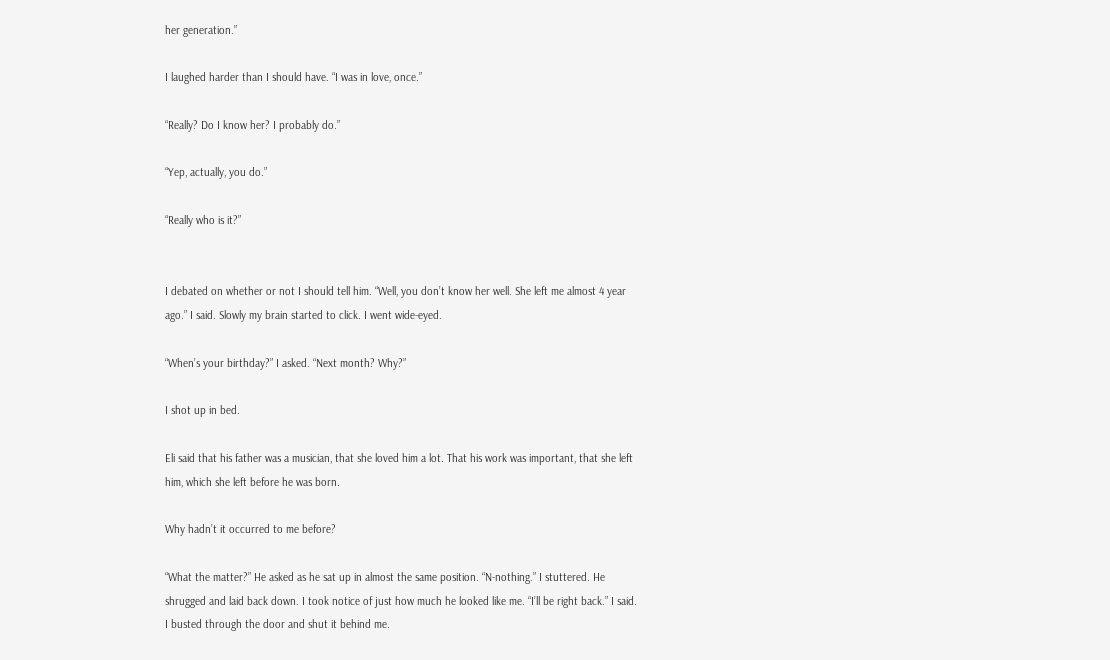her generation.”

I laughed harder than I should have. “I was in love, once.”

“Really? Do I know her? I probably do.”

“Yep, actually, you do.”

“Really who is it?”


I debated on whether or not I should tell him. “Well, you don’t know her well. She left me almost 4 year ago.” I said. Slowly my brain started to click. I went wide-eyed.

“When’s your birthday?” I asked. “Next month? Why?”

I shot up in bed.

Eli said that his father was a musician, that she loved him a lot. That his work was important, that she left him, which she left before he was born.

Why hadn’t it occurred to me before?

“What the matter?” He asked as he sat up in almost the same position. “N-nothing.” I stuttered. He shrugged and laid back down. I took notice of just how much he looked like me. “I’ll be right back.” I said. I busted through the door and shut it behind me.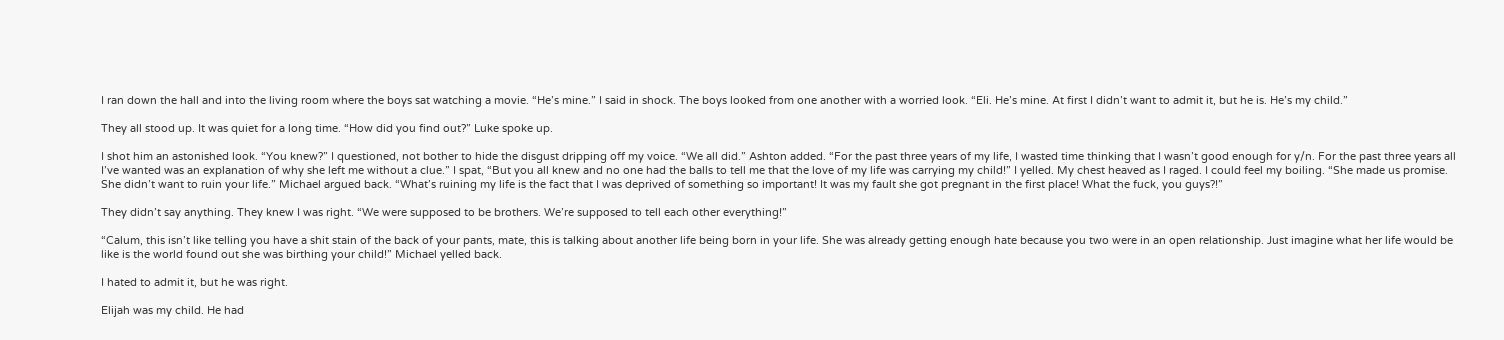I ran down the hall and into the living room where the boys sat watching a movie. “He’s mine.” I said in shock. The boys looked from one another with a worried look. “Eli. He’s mine. At first I didn’t want to admit it, but he is. He’s my child.”

They all stood up. It was quiet for a long time. “How did you find out?” Luke spoke up.

I shot him an astonished look. “You knew?” I questioned, not bother to hide the disgust dripping off my voice. “We all did.” Ashton added. “For the past three years of my life, I wasted time thinking that I wasn’t good enough for y/n. For the past three years all I’ve wanted was an explanation of why she left me without a clue.” I spat, “But you all knew and no one had the balls to tell me that the love of my life was carrying my child!” I yelled. My chest heaved as I raged. I could feel my boiling. “She made us promise. She didn’t want to ruin your life.” Michael argued back. “What’s ruining my life is the fact that I was deprived of something so important! It was my fault she got pregnant in the first place! What the fuck, you guys?!”

They didn’t say anything. They knew I was right. “We were supposed to be brothers. We’re supposed to tell each other everything!”

“Calum, this isn’t like telling you have a shit stain of the back of your pants, mate, this is talking about another life being born in your life. She was already getting enough hate because you two were in an open relationship. Just imagine what her life would be like is the world found out she was birthing your child!” Michael yelled back.

I hated to admit it, but he was right.

Elijah was my child. He had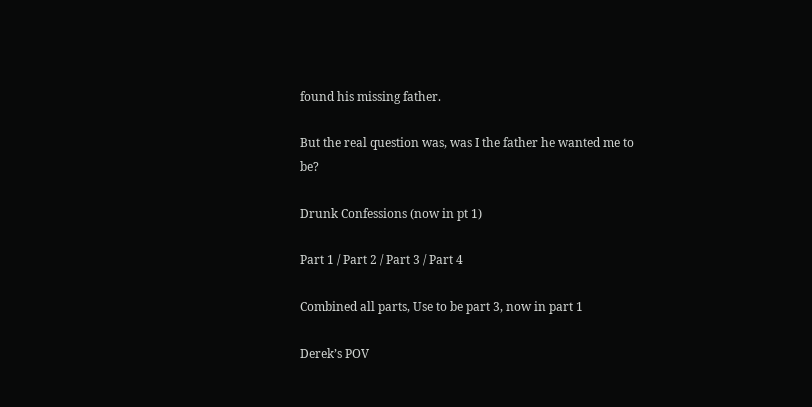found his missing father.

But the real question was, was I the father he wanted me to be?

Drunk Confessions (now in pt 1)

Part 1 / Part 2 / Part 3 / Part 4

Combined all parts, Use to be part 3, now in part 1

Derek’s POV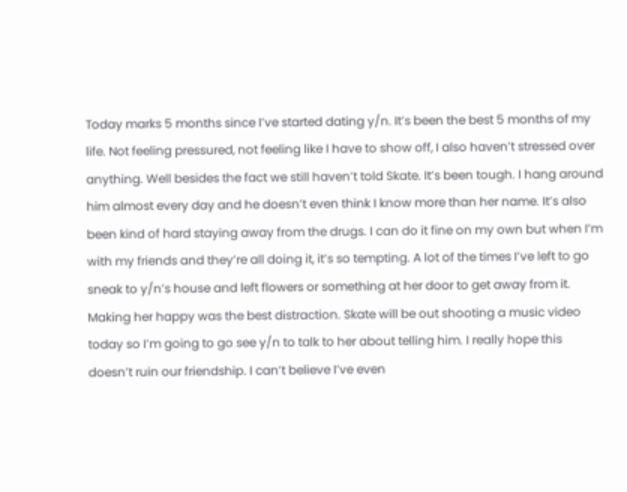Today marks 5 months since I’ve started dating y/n. It’s been the best 5 months of my life. Not feeling pressured, not feeling like I have to show off, I also haven’t stressed over anything. Well besides the fact we still haven’t told Skate. It’s been tough. I hang around him almost every day and he doesn’t even think I know more than her name. It’s also been kind of hard staying away from the drugs. I can do it fine on my own but when I’m with my friends and they’re all doing it, it’s so tempting. A lot of the times I’ve left to go sneak to y/n’s house and left flowers or something at her door to get away from it. Making her happy was the best distraction. Skate will be out shooting a music video today so I’m going to go see y/n to talk to her about telling him. I really hope this doesn’t ruin our friendship. I can’t believe I’ve even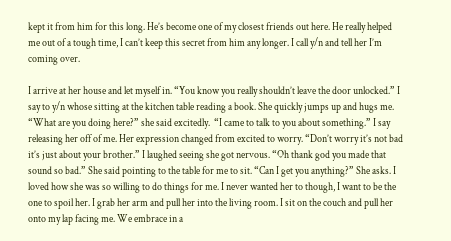kept it from him for this long. He’s become one of my closest friends out here. He really helped me out of a tough time, I can’t keep this secret from him any longer. I call y/n and tell her I’m coming over.

I arrive at her house and let myself in. “You know you really shouldn’t leave the door unlocked.” I say to y/n whose sitting at the kitchen table reading a book. She quickly jumps up and hugs me. “What are you doing here?” she said excitedly.  “I came to talk to you about something.” I say releasing her off of me. Her expression changed from excited to worry. “Don’t worry it’s not bad it’s just about your brother.” I laughed seeing she got nervous. “Oh thank god you made that sound so bad.” She said pointing to the table for me to sit. “Can I get you anything?” She asks. I loved how she was so willing to do things for me. I never wanted her to though, I want to be the one to spoil her. I grab her arm and pull her into the living room. I sit on the couch and pull her onto my lap facing me. We embrace in a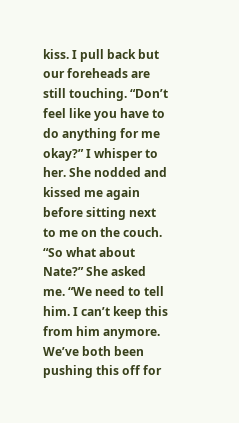kiss. I pull back but our foreheads are still touching. “Don’t feel like you have to do anything for me okay?” I whisper to her. She nodded and kissed me again before sitting next to me on the couch. “So what about Nate?” She asked me. “We need to tell him. I can’t keep this from him anymore. We’ve both been pushing this off for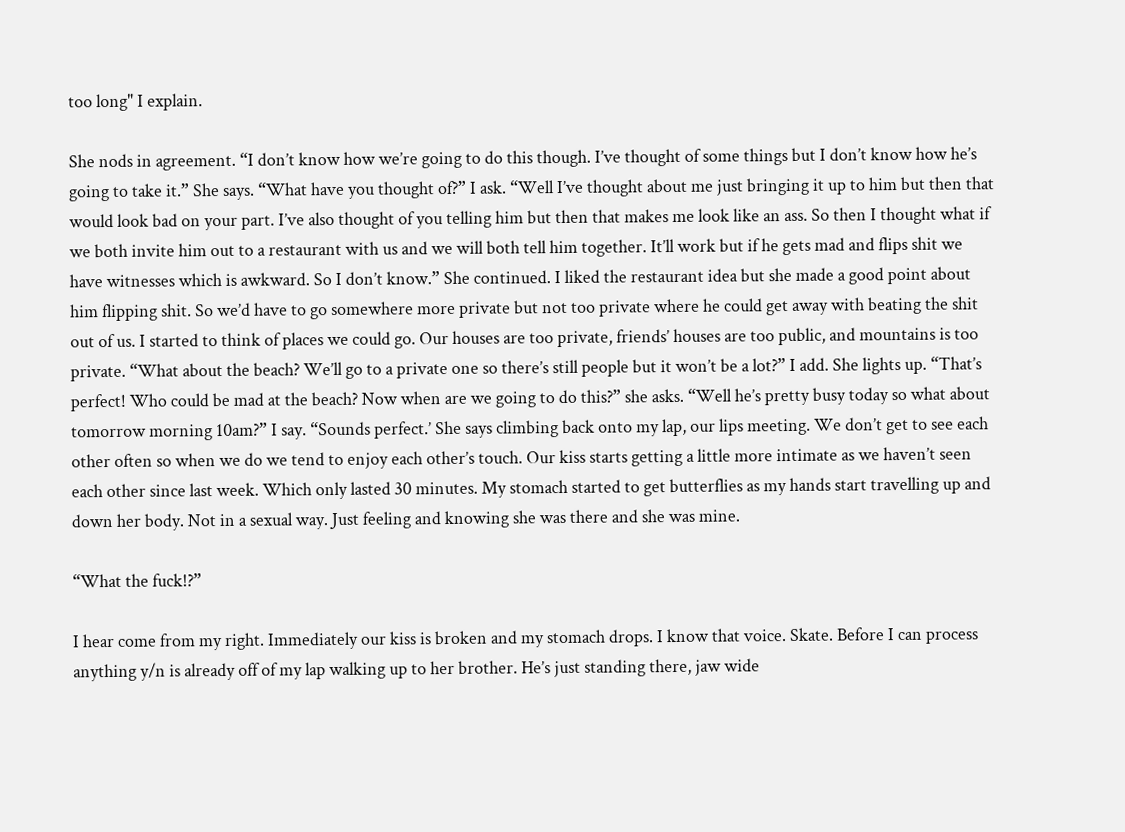too long" I explain.

She nods in agreement. “I don’t know how we’re going to do this though. I’ve thought of some things but I don’t know how he’s going to take it.” She says. “What have you thought of?” I ask. “Well I’ve thought about me just bringing it up to him but then that would look bad on your part. I’ve also thought of you telling him but then that makes me look like an ass. So then I thought what if we both invite him out to a restaurant with us and we will both tell him together. It’ll work but if he gets mad and flips shit we have witnesses which is awkward. So I don’t know.” She continued. I liked the restaurant idea but she made a good point about him flipping shit. So we’d have to go somewhere more private but not too private where he could get away with beating the shit out of us. I started to think of places we could go. Our houses are too private, friends’ houses are too public, and mountains is too private. “What about the beach? We’ll go to a private one so there’s still people but it won’t be a lot?” I add. She lights up. “That’s perfect! Who could be mad at the beach? Now when are we going to do this?” she asks. “Well he’s pretty busy today so what about tomorrow morning 10am?” I say. “Sounds perfect.’ She says climbing back onto my lap, our lips meeting. We don’t get to see each other often so when we do we tend to enjoy each other’s touch. Our kiss starts getting a little more intimate as we haven’t seen each other since last week. Which only lasted 30 minutes. My stomach started to get butterflies as my hands start travelling up and down her body. Not in a sexual way. Just feeling and knowing she was there and she was mine.

“What the fuck!?”

I hear come from my right. Immediately our kiss is broken and my stomach drops. I know that voice. Skate. Before I can process anything y/n is already off of my lap walking up to her brother. He’s just standing there, jaw wide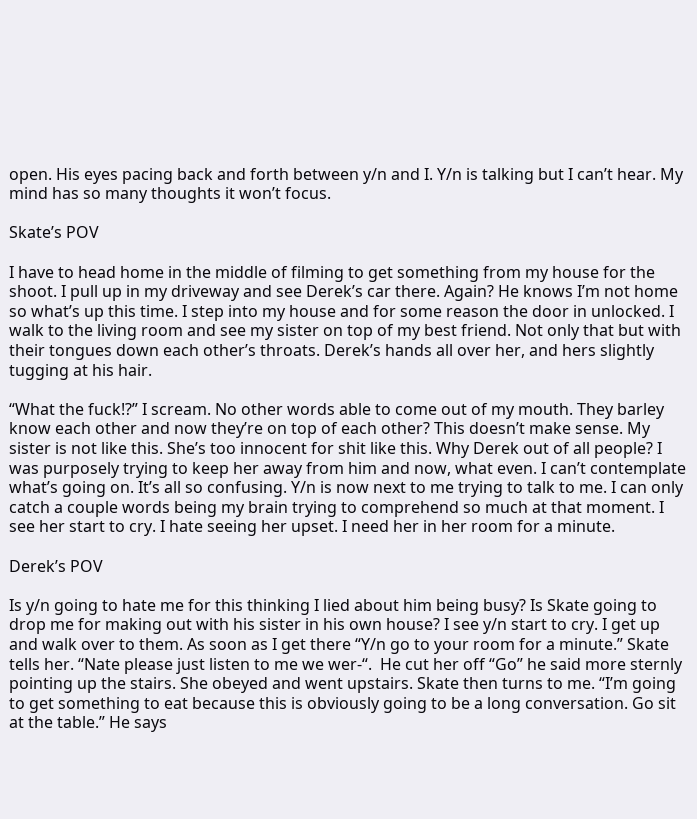open. His eyes pacing back and forth between y/n and I. Y/n is talking but I can’t hear. My mind has so many thoughts it won’t focus.

Skate’s POV

I have to head home in the middle of filming to get something from my house for the shoot. I pull up in my driveway and see Derek’s car there. Again? He knows I’m not home so what’s up this time. I step into my house and for some reason the door in unlocked. I walk to the living room and see my sister on top of my best friend. Not only that but with their tongues down each other’s throats. Derek’s hands all over her, and hers slightly tugging at his hair.

“What the fuck!?” I scream. No other words able to come out of my mouth. They barley know each other and now they’re on top of each other? This doesn’t make sense. My sister is not like this. She’s too innocent for shit like this. Why Derek out of all people? I was purposely trying to keep her away from him and now, what even. I can’t contemplate what’s going on. It’s all so confusing. Y/n is now next to me trying to talk to me. I can only catch a couple words being my brain trying to comprehend so much at that moment. I see her start to cry. I hate seeing her upset. I need her in her room for a minute.

Derek’s POV

Is y/n going to hate me for this thinking I lied about him being busy? Is Skate going to drop me for making out with his sister in his own house? I see y/n start to cry. I get up and walk over to them. As soon as I get there “Y/n go to your room for a minute.” Skate tells her. “Nate please just listen to me we wer-“.  He cut her off “Go” he said more sternly pointing up the stairs. She obeyed and went upstairs. Skate then turns to me. “I’m going to get something to eat because this is obviously going to be a long conversation. Go sit at the table.” He says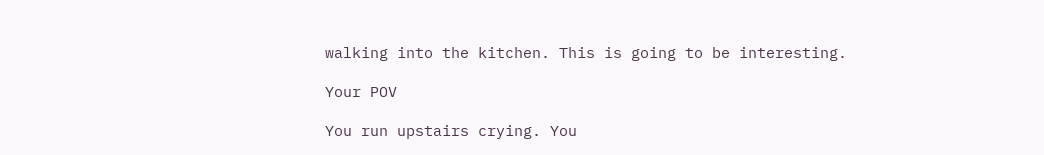walking into the kitchen. This is going to be interesting.

Your POV

You run upstairs crying. You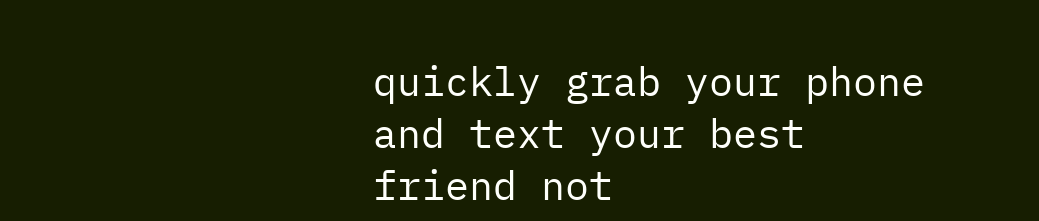quickly grab your phone and text your best friend not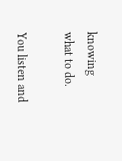knowing what to do.

You listen and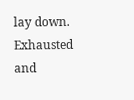lay down. Exhausted and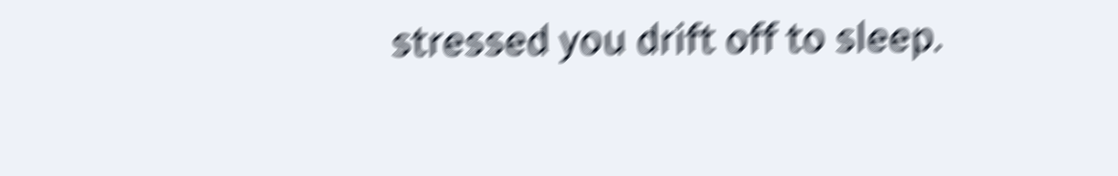stressed you drift off to sleep.